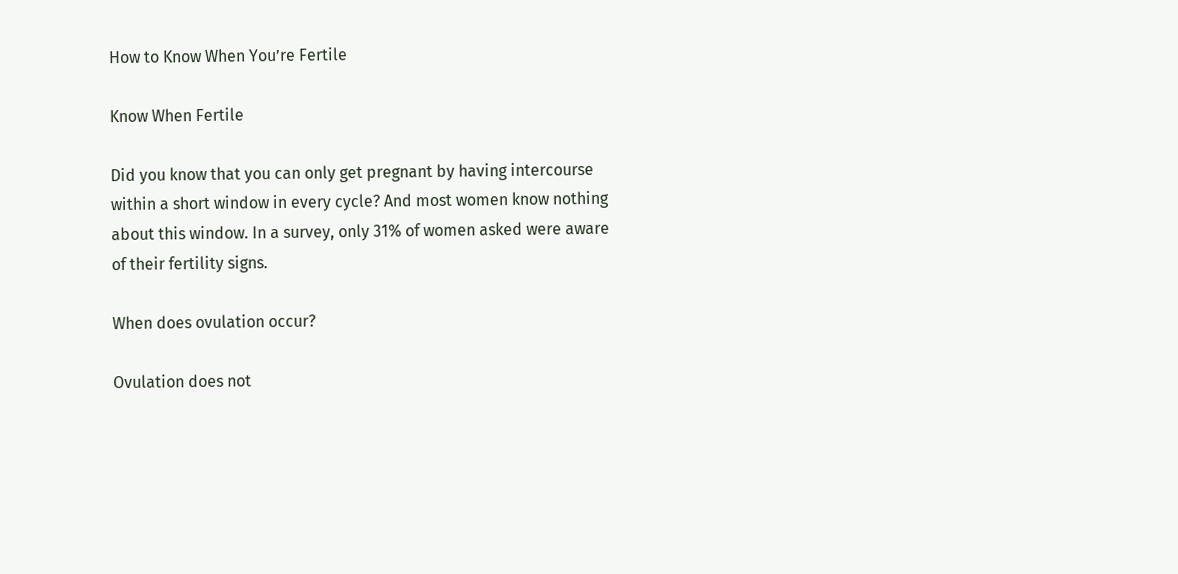How to Know When You’re Fertile

Know When Fertile

Did you know that you can only get pregnant by having intercourse within a short window in every cycle? And most women know nothing about this window. In a survey, only 31% of women asked were aware of their fertility signs.

When does ovulation occur?

Ovulation does not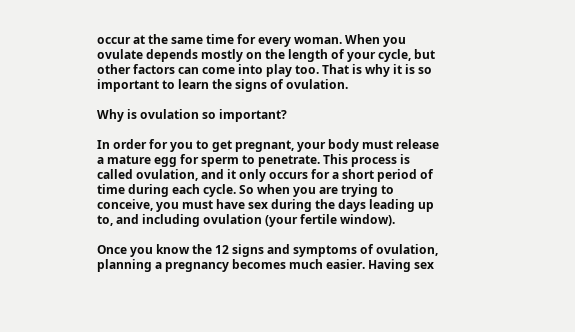occur at the same time for every woman. When you ovulate depends mostly on the length of your cycle, but other factors can come into play too. That is why it is so important to learn the signs of ovulation.

Why is ovulation so important?

In order for you to get pregnant, your body must release a mature egg for sperm to penetrate. This process is called ovulation, and it only occurs for a short period of time during each cycle. So when you are trying to conceive, you must have sex during the days leading up to, and including ovulation (your fertile window).

Once you know the 12 signs and symptoms of ovulation, planning a pregnancy becomes much easier. Having sex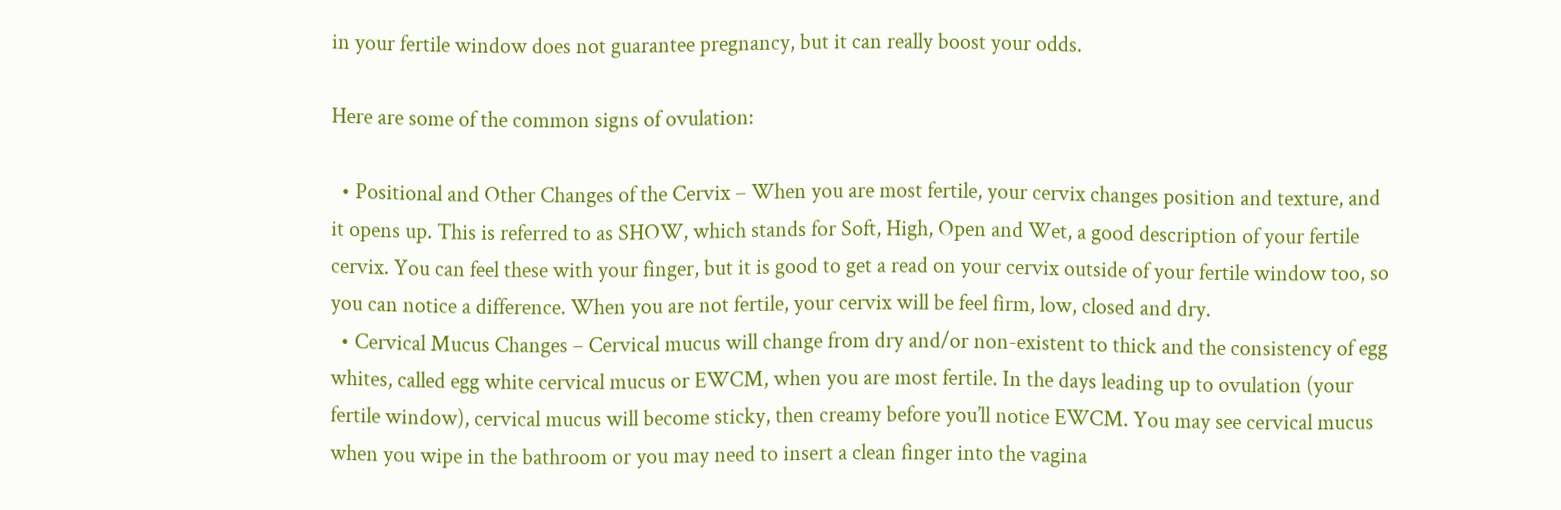in your fertile window does not guarantee pregnancy, but it can really boost your odds.

Here are some of the common signs of ovulation:

  • Positional and Other Changes of the Cervix – When you are most fertile, your cervix changes position and texture, and it opens up. This is referred to as SHOW, which stands for Soft, High, Open and Wet, a good description of your fertile cervix. You can feel these with your finger, but it is good to get a read on your cervix outside of your fertile window too, so you can notice a difference. When you are not fertile, your cervix will be feel firm, low, closed and dry.
  • Cervical Mucus Changes – Cervical mucus will change from dry and/or non-existent to thick and the consistency of egg whites, called egg white cervical mucus or EWCM, when you are most fertile. In the days leading up to ovulation (your fertile window), cervical mucus will become sticky, then creamy before you’ll notice EWCM. You may see cervical mucus when you wipe in the bathroom or you may need to insert a clean finger into the vagina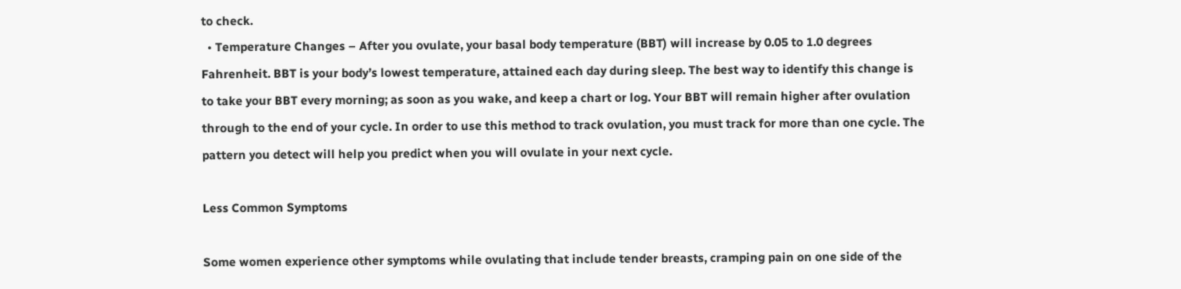to check.
  • Temperature Changes – After you ovulate, your basal body temperature (BBT) will increase by 0.05 to 1.0 degrees Fahrenheit. BBT is your body’s lowest temperature, attained each day during sleep. The best way to identify this change is to take your BBT every morning; as soon as you wake, and keep a chart or log. Your BBT will remain higher after ovulation through to the end of your cycle. In order to use this method to track ovulation, you must track for more than one cycle. The pattern you detect will help you predict when you will ovulate in your next cycle.

Less Common Symptoms

Some women experience other symptoms while ovulating that include tender breasts, cramping pain on one side of the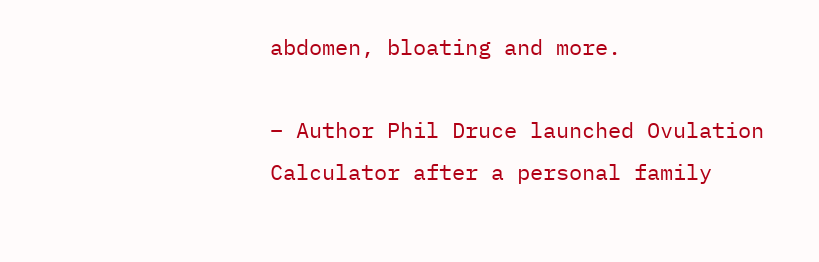abdomen, bloating and more.

– Author Phil Druce launched Ovulation Calculator after a personal family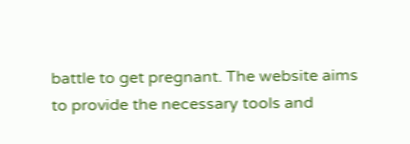battle to get pregnant. The website aims to provide the necessary tools and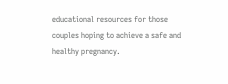educational resources for those couples hoping to achieve a safe and healthy pregnancy.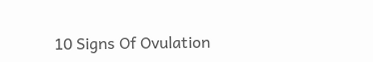10 Signs Of Ovulation